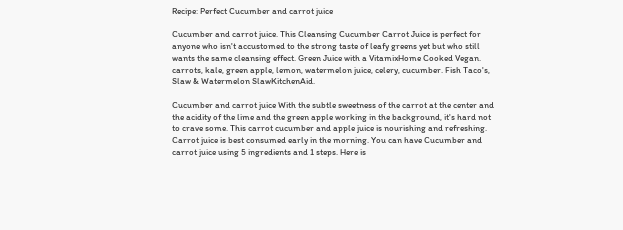Recipe: Perfect Cucumber and carrot juice

Cucumber and carrot juice. This Cleansing Cucumber Carrot Juice is perfect for anyone who isn't accustomed to the strong taste of leafy greens yet but who still wants the same cleansing effect. Green Juice with a VitamixHome Cooked Vegan. carrots, kale, green apple, lemon, watermelon juice, celery, cucumber. Fish Taco's, Slaw & Watermelon SlawKitchenAid.

Cucumber and carrot juice With the subtle sweetness of the carrot at the center and the acidity of the lime and the green apple working in the background, it's hard not to crave some. This carrot cucumber and apple juice is nourishing and refreshing. Carrot juice is best consumed early in the morning. You can have Cucumber and carrot juice using 5 ingredients and 1 steps. Here is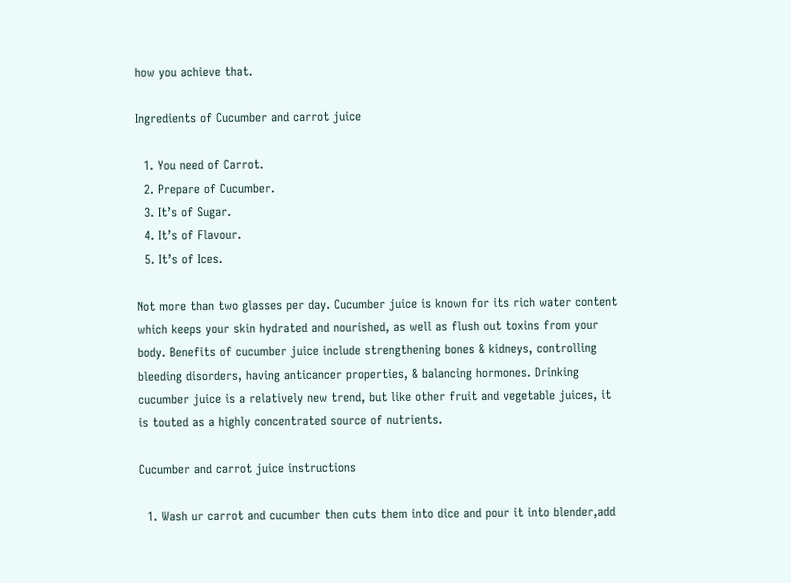how you achieve that.

Ingredients of Cucumber and carrot juice

  1. You need of Carrot.
  2. Prepare of Cucumber.
  3. It’s of Sugar.
  4. It’s of Flavour.
  5. It’s of Ices.

Not more than two glasses per day. Cucumber juice is known for its rich water content which keeps your skin hydrated and nourished, as well as flush out toxins from your body. Benefits of cucumber juice include strengthening bones & kidneys, controlling bleeding disorders, having anticancer properties, & balancing hormones. Drinking cucumber juice is a relatively new trend, but like other fruit and vegetable juices, it is touted as a highly concentrated source of nutrients.

Cucumber and carrot juice instructions

  1. Wash ur carrot and cucumber then cuts them into dice and pour it into blender,add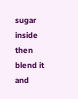sugar inside then blend it and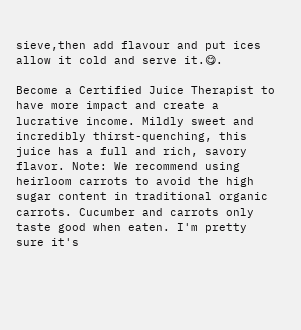sieve,then add flavour and put ices allow it cold and serve it.😋.

Become a Certified Juice Therapist to have more impact and create a lucrative income. Mildly sweet and incredibly thirst-quenching, this juice has a full and rich, savory flavor. Note: We recommend using heirloom carrots to avoid the high sugar content in traditional organic carrots. Cucumber and carrots only taste good when eaten. I'm pretty sure it's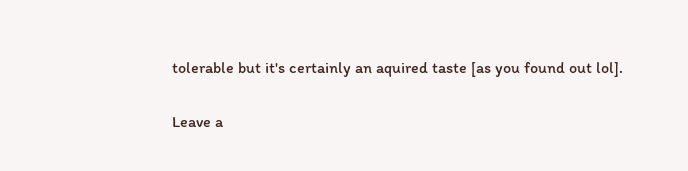tolerable but it's certainly an aquired taste [as you found out lol].

Leave a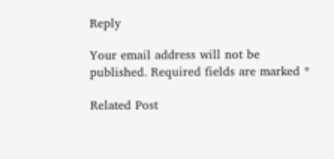Reply

Your email address will not be published. Required fields are marked *

Related Post